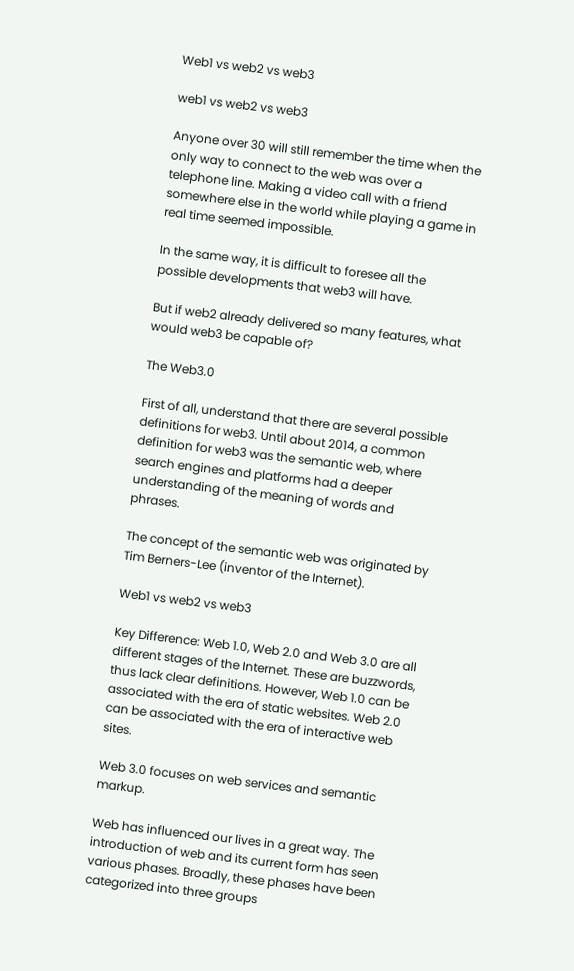Web1 vs web2 vs web3

web1 vs web2 vs web3

Anyone over 30 will still remember the time when the only way to connect to the web was over a telephone line. Making a video call with a friend somewhere else in the world while playing a game in real time seemed impossible.

In the same way, it is difficult to foresee all the possible developments that web3 will have.

But if web2 already delivered so many features, what would web3 be capable of?

The Web3.0

First of all, understand that there are several possible definitions for web3. Until about 2014, a common definition for web3 was the semantic web, where search engines and platforms had a deeper understanding of the meaning of words and phrases.

The concept of the semantic web was originated by Tim Berners-Lee (inventor of the Internet).

Web1 vs web2 vs web3

Key Difference: Web 1.0, Web 2.0 and Web 3.0 are all different stages of the Internet. These are buzzwords, thus lack clear definitions. However, Web 1.0 can be associated with the era of static websites. Web 2.0 can be associated with the era of interactive web sites.

Web 3.0 focuses on web services and semantic markup.

Web has influenced our lives in a great way. The introduction of web and its current form has seen various phases. Broadly, these phases have been categorized into three groups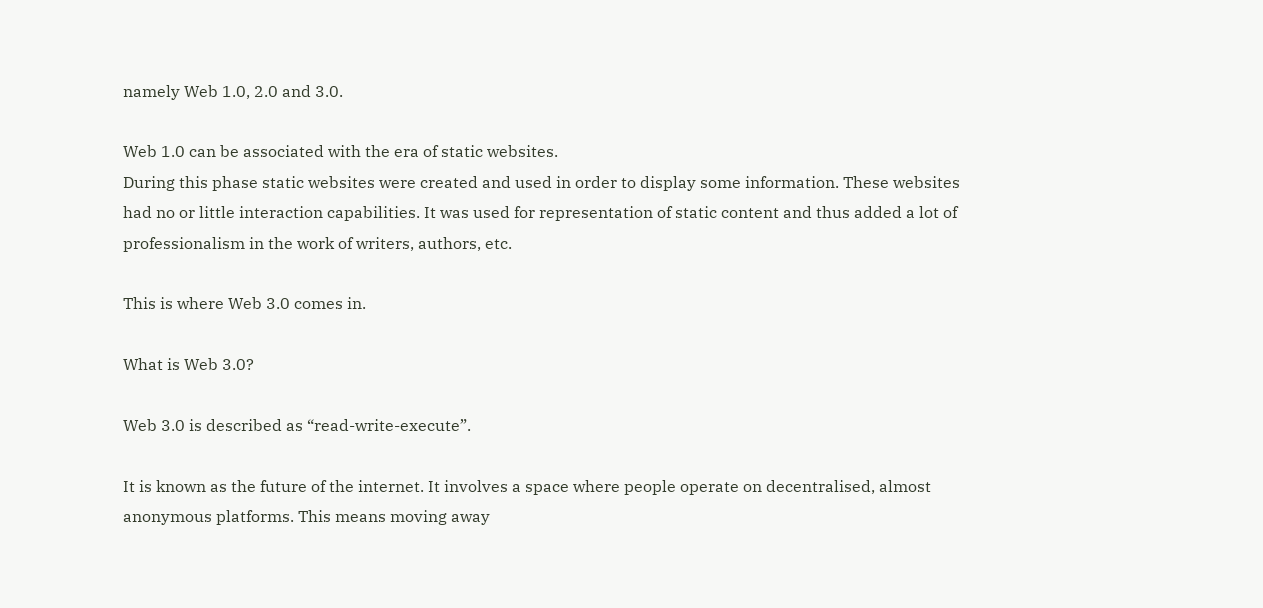namely Web 1.0, 2.0 and 3.0.

Web 1.0 can be associated with the era of static websites.
During this phase static websites were created and used in order to display some information. These websites had no or little interaction capabilities. It was used for representation of static content and thus added a lot of professionalism in the work of writers, authors, etc.

This is where Web 3.0 comes in.

What is Web 3.0?

Web 3.0 is described as “read-write-execute”.

It is known as the future of the internet. It involves a space where people operate on decentralised, almost anonymous platforms. This means moving away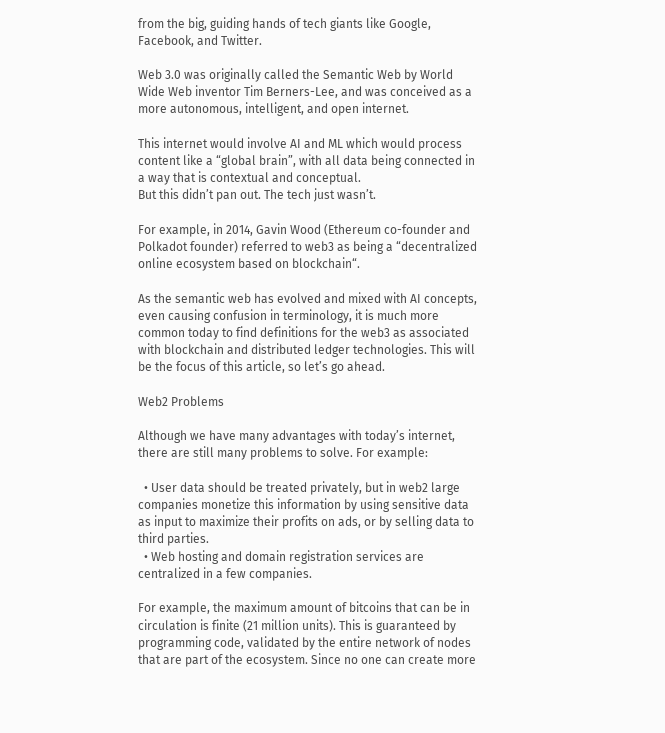from the big, guiding hands of tech giants like Google, Facebook, and Twitter.

Web 3.0 was originally called the Semantic Web by World Wide Web inventor Tim Berners-Lee, and was conceived as a more autonomous, intelligent, and open internet.

This internet would involve AI and ML which would process content like a “global brain”, with all data being connected in a way that is contextual and conceptual.
But this didn’t pan out. The tech just wasn’t.

For example, in 2014, Gavin Wood (Ethereum co-founder and Polkadot founder) referred to web3 as being a “decentralized online ecosystem based on blockchain“.

As the semantic web has evolved and mixed with AI concepts, even causing confusion in terminology, it is much more common today to find definitions for the web3 as associated with blockchain and distributed ledger technologies. This will be the focus of this article, so let’s go ahead.

Web2 Problems

Although we have many advantages with today’s internet, there are still many problems to solve. For example:

  • User data should be treated privately, but in web2 large companies monetize this information by using sensitive data as input to maximize their profits on ads, or by selling data to third parties.
  • Web hosting and domain registration services are centralized in a few companies.

For example, the maximum amount of bitcoins that can be in circulation is finite (21 million units). This is guaranteed by programming code, validated by the entire network of nodes that are part of the ecosystem. Since no one can create more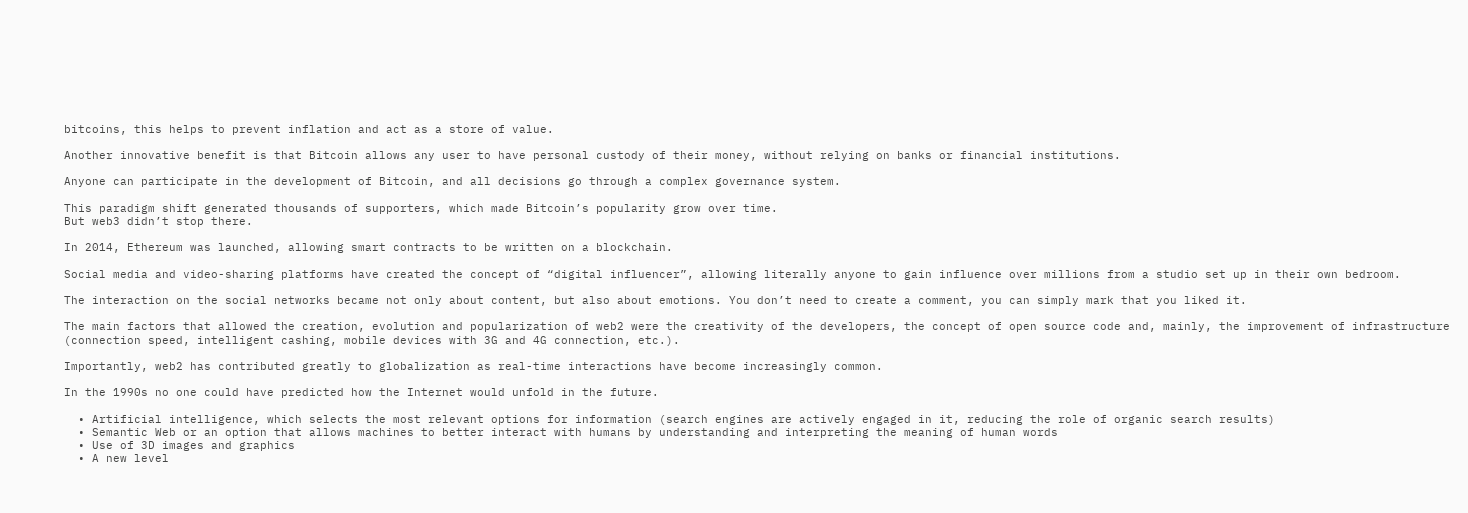bitcoins, this helps to prevent inflation and act as a store of value.

Another innovative benefit is that Bitcoin allows any user to have personal custody of their money, without relying on banks or financial institutions.

Anyone can participate in the development of Bitcoin, and all decisions go through a complex governance system.

This paradigm shift generated thousands of supporters, which made Bitcoin’s popularity grow over time.
But web3 didn’t stop there.

In 2014, Ethereum was launched, allowing smart contracts to be written on a blockchain.

Social media and video-sharing platforms have created the concept of “digital influencer”, allowing literally anyone to gain influence over millions from a studio set up in their own bedroom.

The interaction on the social networks became not only about content, but also about emotions. You don’t need to create a comment, you can simply mark that you liked it.

The main factors that allowed the creation, evolution and popularization of web2 were the creativity of the developers, the concept of open source code and, mainly, the improvement of infrastructure (connection speed, intelligent cashing, mobile devices with 3G and 4G connection, etc.).

Importantly, web2 has contributed greatly to globalization as real-time interactions have become increasingly common.

In the 1990s no one could have predicted how the Internet would unfold in the future.

  • Artificial intelligence, which selects the most relevant options for information (search engines are actively engaged in it, reducing the role of organic search results)
  • Semantic Web or an option that allows machines to better interact with humans by understanding and interpreting the meaning of human words
  • Use of 3D images and graphics
  • A new level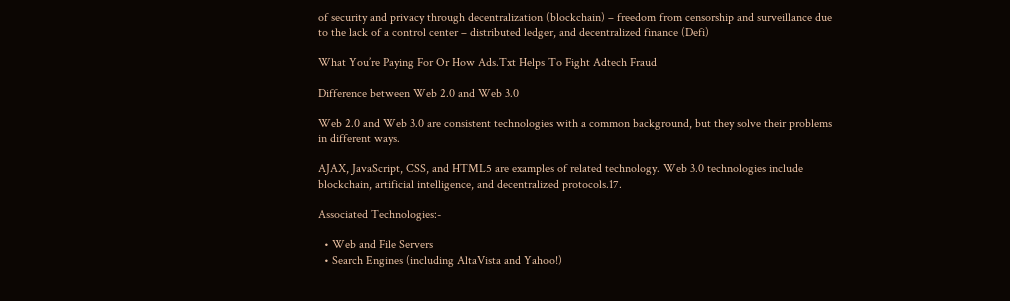of security and privacy through decentralization (blockchain) – freedom from censorship and surveillance due to the lack of a control center – distributed ledger, and decentralized finance (Defi)

What You’re Paying For Or How Ads.Txt Helps To Fight Adtech Fraud

Difference between Web 2.0 and Web 3.0

Web 2.0 and Web 3.0 are consistent technologies with a common background, but they solve their problems in different ways.

AJAX, JavaScript, CSS, and HTML5 are examples of related technology. Web 3.0 technologies include blockchain, artificial intelligence, and decentralized protocols.17.

Associated Technologies:-

  • Web and File Servers
  • Search Engines (including AltaVista and Yahoo!)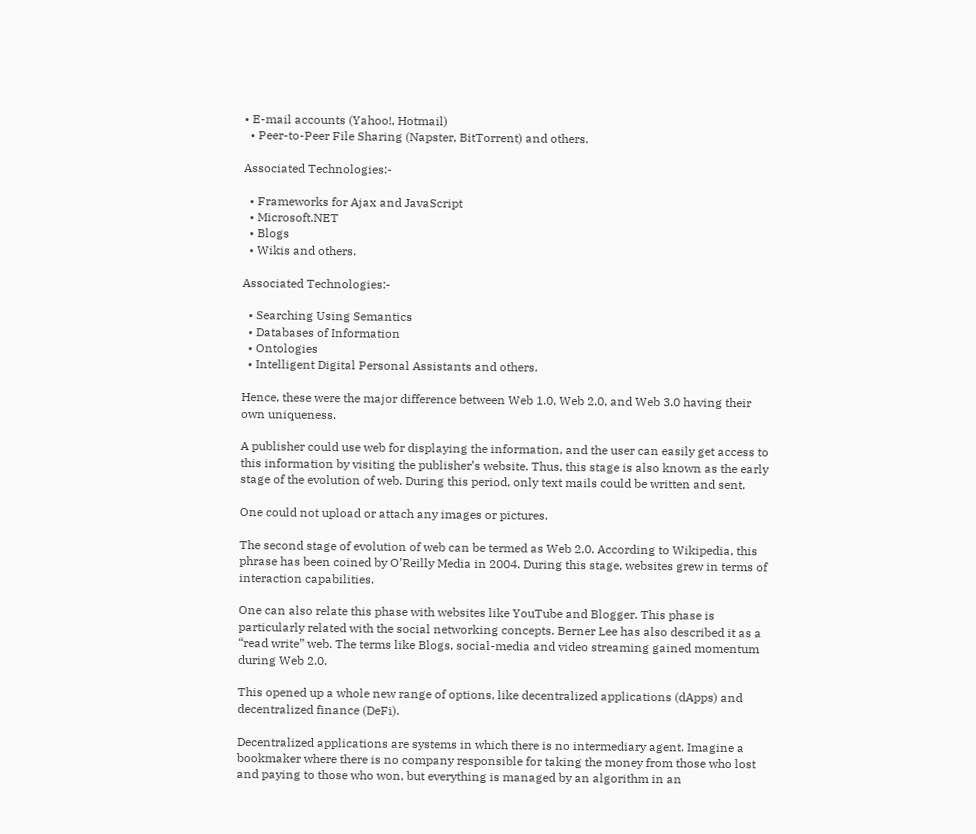• E-mail accounts (Yahoo!, Hotmail)
  • Peer-to-Peer File Sharing (Napster, BitTorrent) and others.

Associated Technologies:-

  • Frameworks for Ajax and JavaScript
  • Microsoft.NET
  • Blogs
  • Wikis and others.

Associated Technologies:-

  • Searching Using Semantics
  • Databases of Information
  • Ontologies
  • Intelligent Digital Personal Assistants and others.

Hence, these were the major difference between Web 1.0, Web 2.0, and Web 3.0 having their own uniqueness.

A publisher could use web for displaying the information, and the user can easily get access to this information by visiting the publisher’s website. Thus, this stage is also known as the early stage of the evolution of web. During this period, only text mails could be written and sent.

One could not upload or attach any images or pictures.

The second stage of evolution of web can be termed as Web 2.0. According to Wikipedia, this phrase has been coined by O’Reilly Media in 2004. During this stage, websites grew in terms of interaction capabilities.

One can also relate this phase with websites like YouTube and Blogger. This phase is particularly related with the social networking concepts. Berner Lee has also described it as a “read write” web. The terms like Blogs, social-media and video streaming gained momentum during Web 2.0.

This opened up a whole new range of options, like decentralized applications (dApps) and decentralized finance (DeFi).

Decentralized applications are systems in which there is no intermediary agent. Imagine a bookmaker where there is no company responsible for taking the money from those who lost and paying to those who won, but everything is managed by an algorithm in an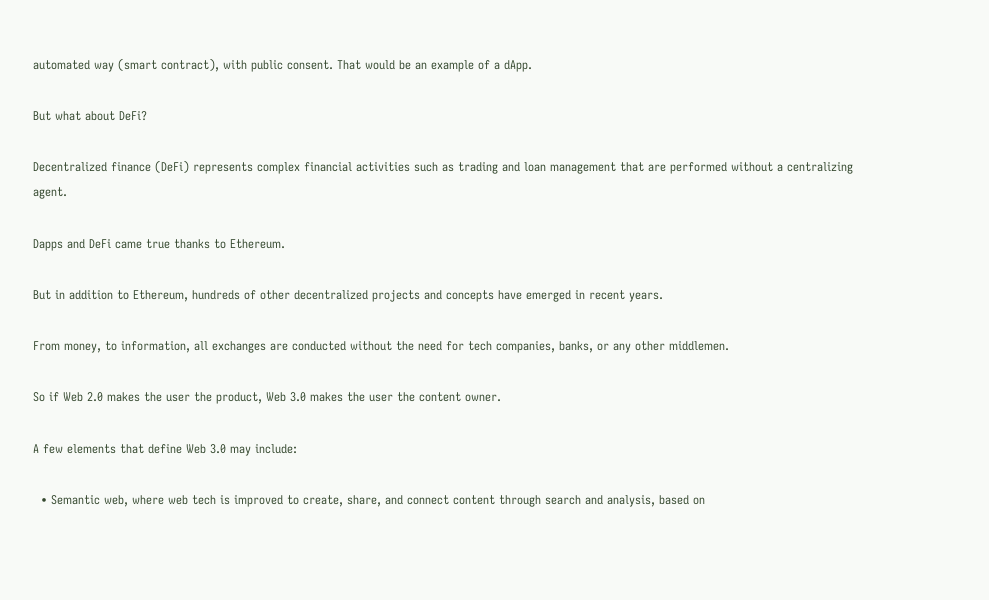automated way (smart contract), with public consent. That would be an example of a dApp.

But what about DeFi?

Decentralized finance (DeFi) represents complex financial activities such as trading and loan management that are performed without a centralizing agent.

Dapps and DeFi came true thanks to Ethereum.

But in addition to Ethereum, hundreds of other decentralized projects and concepts have emerged in recent years.

From money, to information, all exchanges are conducted without the need for tech companies, banks, or any other middlemen.

So if Web 2.0 makes the user the product, Web 3.0 makes the user the content owner.

A few elements that define Web 3.0 may include:

  • Semantic web, where web tech is improved to create, share, and connect content through search and analysis, based on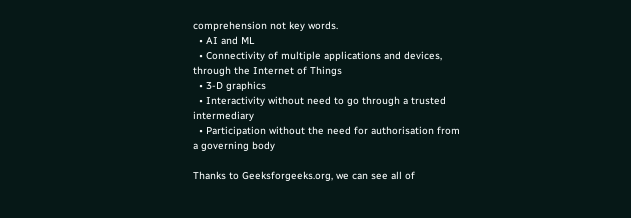comprehension not key words.
  • AI and ML
  • Connectivity of multiple applications and devices, through the Internet of Things
  • 3-D graphics
  • Interactivity without need to go through a trusted intermediary
  • Participation without the need for authorisation from a governing body

Thanks to Geeksforgeeks.org, we can see all of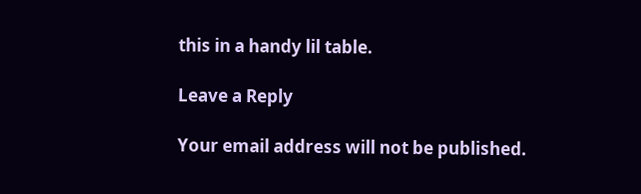this in a handy lil table.

Leave a Reply

Your email address will not be published.